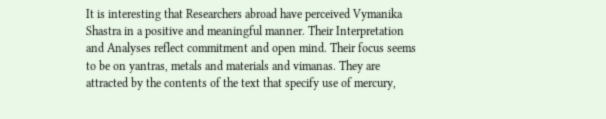It is interesting that Researchers abroad have perceived Vymanika Shastra in a positive and meaningful manner. Their Interpretation and Analyses reflect commitment and open mind. Their focus seems to be on yantras, metals and materials and vimanas. They are attracted by the contents of the text that specify use of mercury,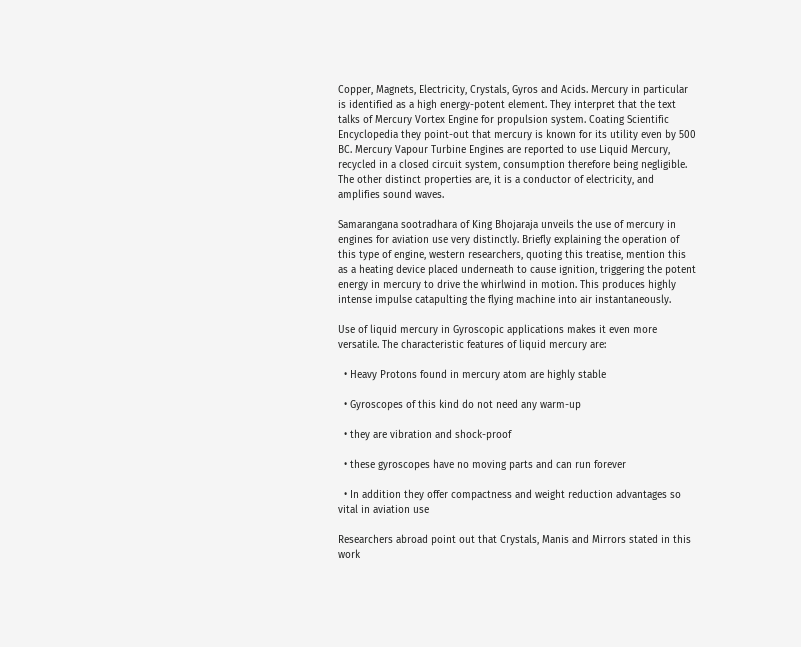Copper, Magnets, Electricity, Crystals, Gyros and Acids. Mercury in particular is identified as a high energy-potent element. They interpret that the text talks of Mercury Vortex Engine for propulsion system. Coating Scientific Encyclopedia they point-out that mercury is known for its utility even by 500 BC. Mercury Vapour Turbine Engines are reported to use Liquid Mercury, recycled in a closed circuit system, consumption therefore being negligible. The other distinct properties are, it is a conductor of electricity, and amplifies sound waves.

Samarangana sootradhara of King Bhojaraja unveils the use of mercury in engines for aviation use very distinctly. Briefly explaining the operation of this type of engine, western researchers, quoting this treatise, mention this as a heating device placed underneath to cause ignition, triggering the potent energy in mercury to drive the whirlwind in motion. This produces highly intense impulse catapulting the flying machine into air instantaneously.

Use of liquid mercury in Gyroscopic applications makes it even more versatile. The characteristic features of liquid mercury are:

  • Heavy Protons found in mercury atom are highly stable

  • Gyroscopes of this kind do not need any warm-up

  • they are vibration and shock-proof

  • these gyroscopes have no moving parts and can run forever

  • In addition they offer compactness and weight reduction advantages so vital in aviation use

Researchers abroad point out that Crystals, Manis and Mirrors stated in this work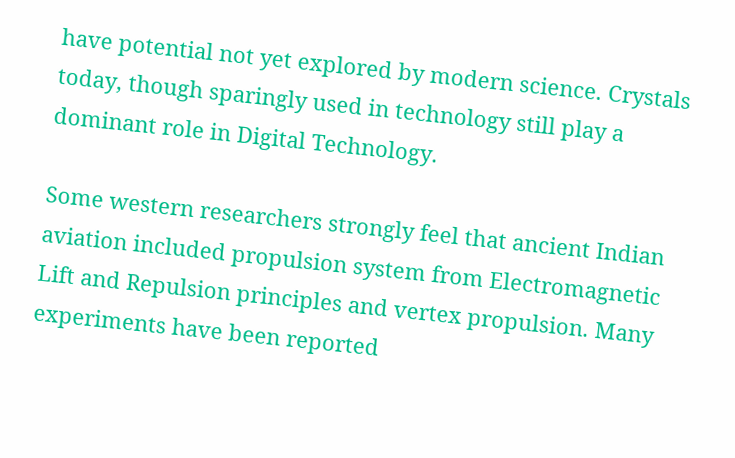have potential not yet explored by modern science. Crystals today, though sparingly used in technology still play a dominant role in Digital Technology.

Some western researchers strongly feel that ancient Indian aviation included propulsion system from Electromagnetic Lift and Repulsion principles and vertex propulsion. Many experiments have been reported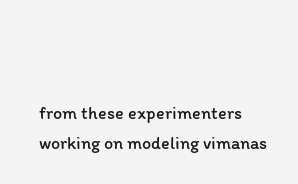from these experimenters working on modeling vimanas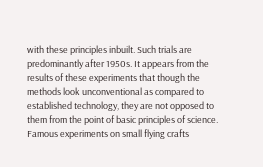with these principles inbuilt. Such trials are predominantly after 1950s. It appears from the results of these experiments that though the methods look unconventional as compared to established technology, they are not opposed to them from the point of basic principles of science. Famous experiments on small flying crafts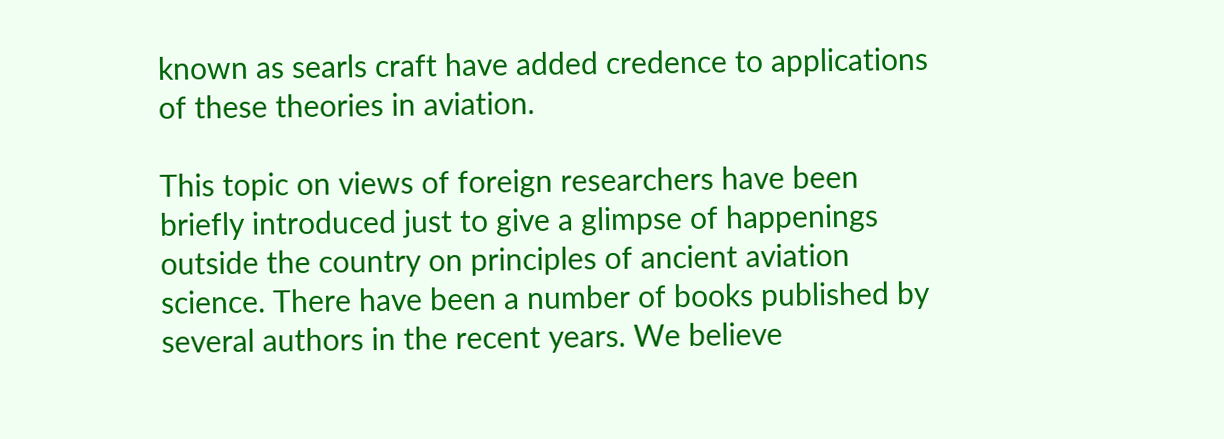known as searls craft have added credence to applications of these theories in aviation.

This topic on views of foreign researchers have been briefly introduced just to give a glimpse of happenings outside the country on principles of ancient aviation science. There have been a number of books published by several authors in the recent years. We believe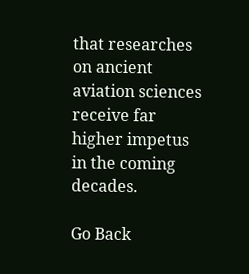that researches on ancient aviation sciences receive far higher impetus in the coming decades.

Go Back